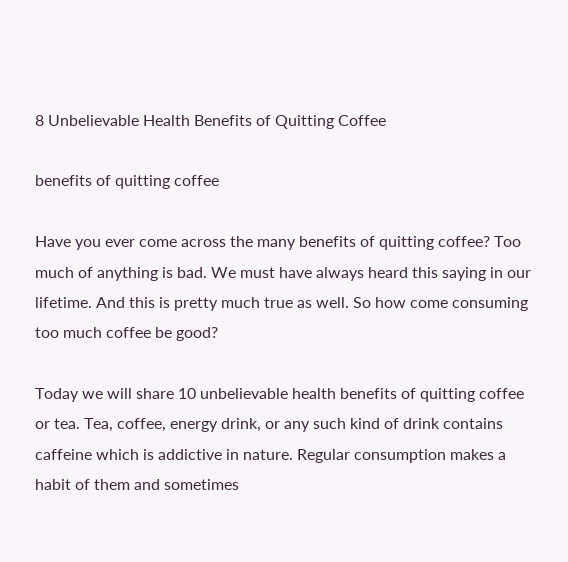8 Unbelievable Health Benefits of Quitting Coffee

benefits of quitting coffee

Have you ever come across the many benefits of quitting coffee? Too much of anything is bad. We must have always heard this saying in our lifetime. And this is pretty much true as well. So how come consuming too much coffee be good?

Today we will share 10 unbelievable health benefits of quitting coffee or tea. Tea, coffee, energy drink, or any such kind of drink contains caffeine which is addictive in nature. Regular consumption makes a habit of them and sometimes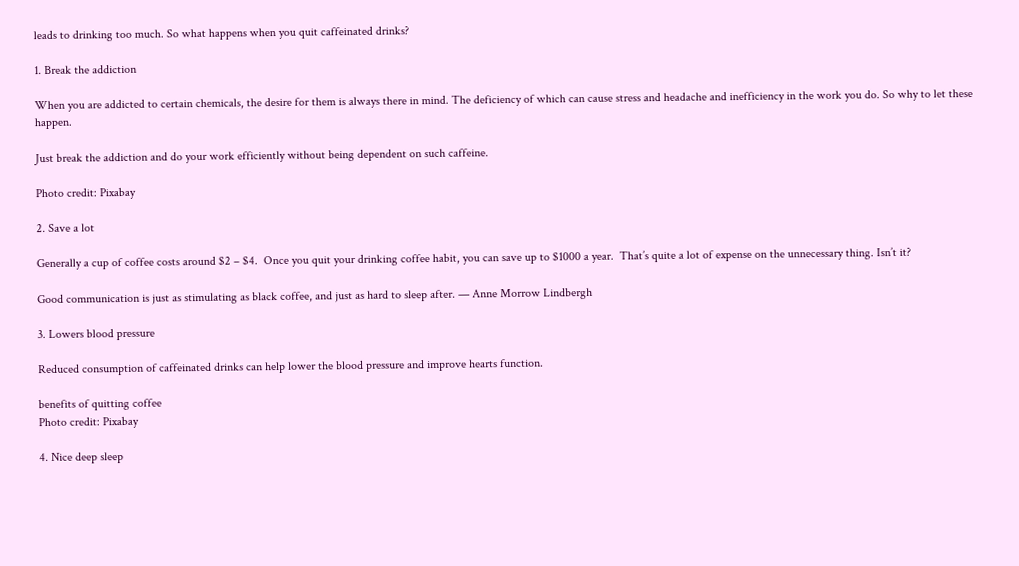leads to drinking too much. So what happens when you quit caffeinated drinks?

1. Break the addiction

When you are addicted to certain chemicals, the desire for them is always there in mind. The deficiency of which can cause stress and headache and inefficiency in the work you do. So why to let these happen.

Just break the addiction and do your work efficiently without being dependent on such caffeine.

Photo credit: Pixabay

2. Save a lot

Generally a cup of coffee costs around $2 – $4.  Once you quit your drinking coffee habit, you can save up to $1000 a year.  That’s quite a lot of expense on the unnecessary thing. Isn’t it?

Good communication is just as stimulating as black coffee, and just as hard to sleep after. — Anne Morrow Lindbergh

3. Lowers blood pressure

Reduced consumption of caffeinated drinks can help lower the blood pressure and improve hearts function.

benefits of quitting coffee
Photo credit: Pixabay

4. Nice deep sleep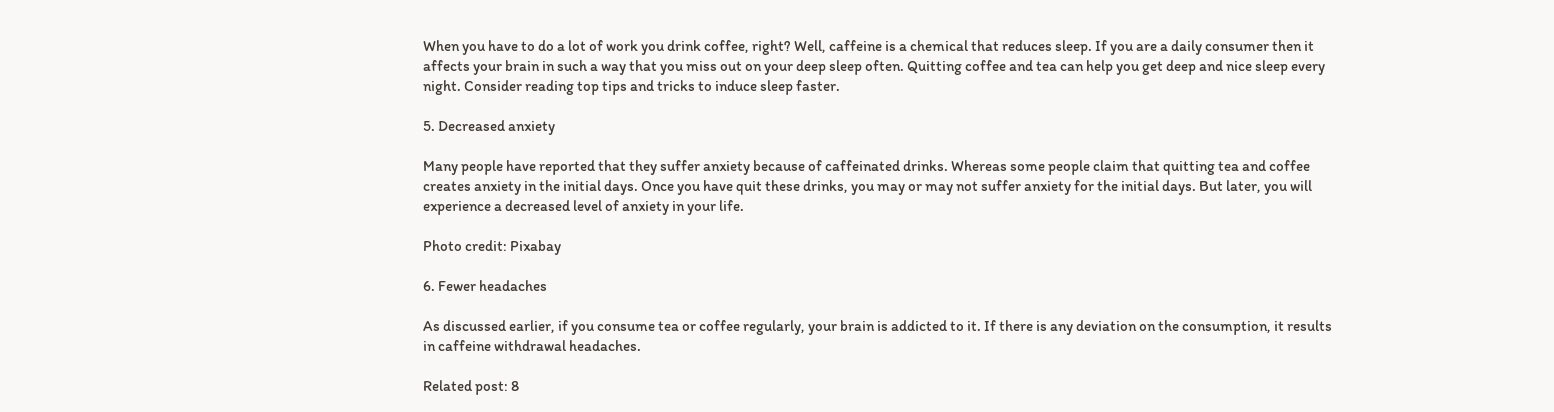When you have to do a lot of work you drink coffee, right? Well, caffeine is a chemical that reduces sleep. If you are a daily consumer then it affects your brain in such a way that you miss out on your deep sleep often. Quitting coffee and tea can help you get deep and nice sleep every night. Consider reading top tips and tricks to induce sleep faster.

5. Decreased anxiety

Many people have reported that they suffer anxiety because of caffeinated drinks. Whereas some people claim that quitting tea and coffee creates anxiety in the initial days. Once you have quit these drinks, you may or may not suffer anxiety for the initial days. But later, you will experience a decreased level of anxiety in your life.

Photo credit: Pixabay

6. Fewer headaches

As discussed earlier, if you consume tea or coffee regularly, your brain is addicted to it. If there is any deviation on the consumption, it results in caffeine withdrawal headaches.

Related post: 8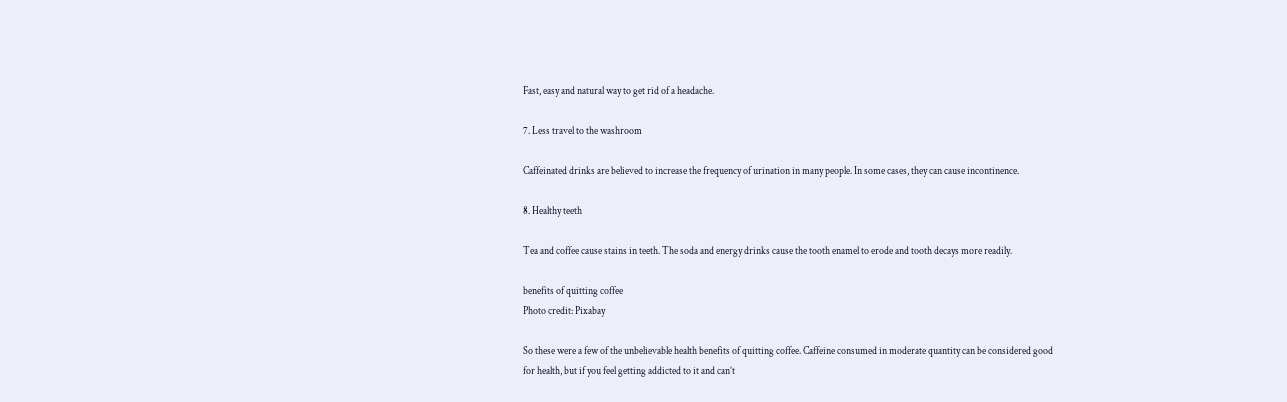Fast, easy and natural way to get rid of a headache.

7. Less travel to the washroom

Caffeinated drinks are believed to increase the frequency of urination in many people. In some cases, they can cause incontinence.

8. Healthy teeth

Tea and coffee cause stains in teeth. The soda and energy drinks cause the tooth enamel to erode and tooth decays more readily.

benefits of quitting coffee
Photo credit: Pixabay

So these were a few of the unbelievable health benefits of quitting coffee. Caffeine consumed in moderate quantity can be considered good for health, but if you feel getting addicted to it and can’t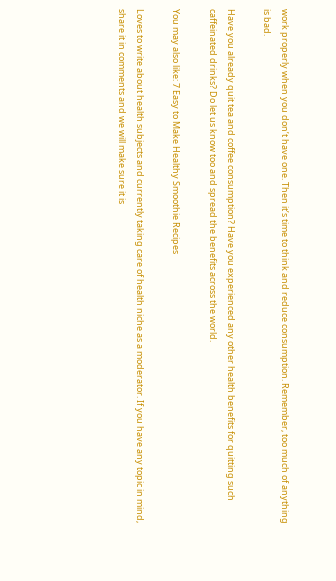work properly when you don’t have one. Then it’s time to think and reduce consumption. Remember, too much of anything is bad.

Have you already quit tea and coffee consumption? Have you experienced any other health benefits for quitting such caffeinated drinks? Do let us know too and spread the benefits across the world.

You may also like: 7 Easy to Make Healthy Smoothie Recipes

Loves to write about health subjects and currently taking care of health niche as a moderator. If you have any topic in mind, share it in comments and we will make sure it is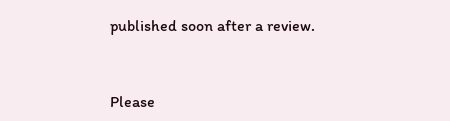published soon after a review.


Please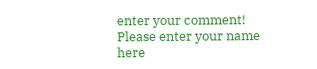enter your comment!
Please enter your name here